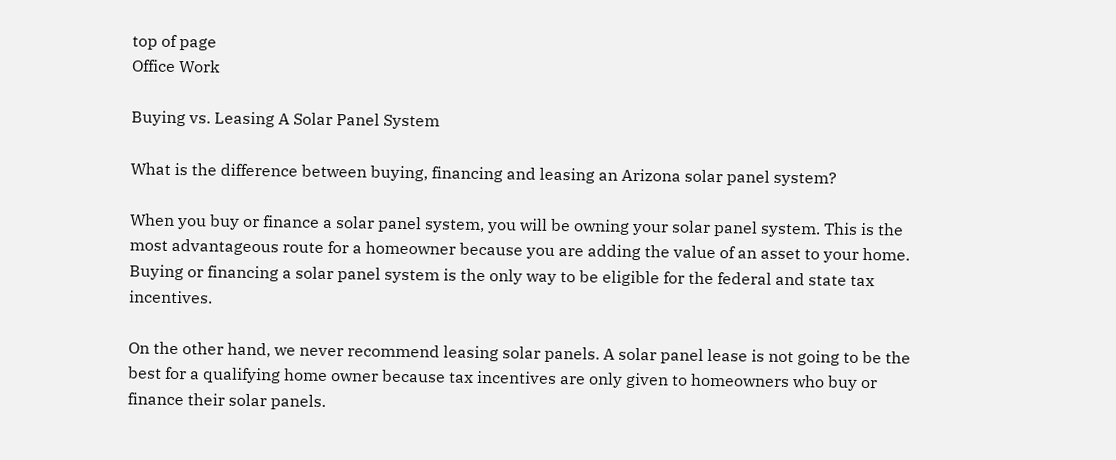top of page
Office Work

Buying vs. Leasing A Solar Panel System

What is the difference between buying, financing and leasing an Arizona solar panel system?

When you buy or finance a solar panel system, you will be owning your solar panel system. This is the most advantageous route for a homeowner because you are adding the value of an asset to your home. Buying or financing a solar panel system is the only way to be eligible for the federal and state tax incentives.

On the other hand, we never recommend leasing solar panels. A solar panel lease is not going to be the best for a qualifying home owner because tax incentives are only given to homeowners who buy or finance their solar panels.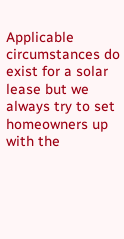Applicable circumstances do exist for a solar lease but we always try to set homeowners up with the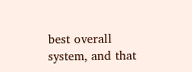best overall system, and that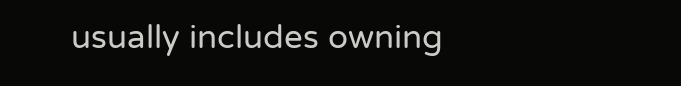usually includes owning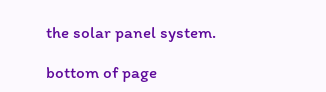the solar panel system.

bottom of page